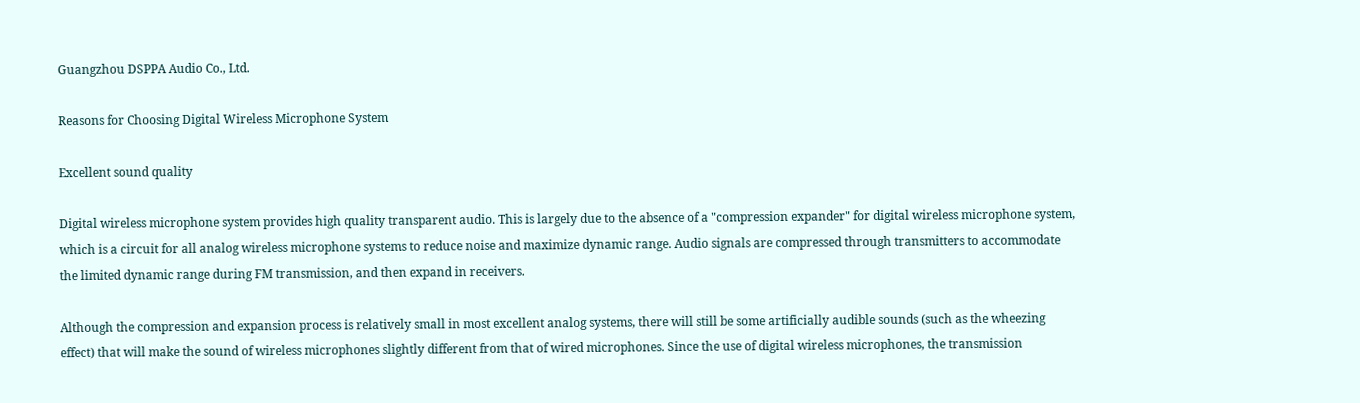Guangzhou DSPPA Audio Co., Ltd.

Reasons for Choosing Digital Wireless Microphone System

Excellent sound quality

Digital wireless microphone system provides high quality transparent audio. This is largely due to the absence of a "compression expander" for digital wireless microphone system, which is a circuit for all analog wireless microphone systems to reduce noise and maximize dynamic range. Audio signals are compressed through transmitters to accommodate the limited dynamic range during FM transmission, and then expand in receivers.

Although the compression and expansion process is relatively small in most excellent analog systems, there will still be some artificially audible sounds (such as the wheezing effect) that will make the sound of wireless microphones slightly different from that of wired microphones. Since the use of digital wireless microphones, the transmission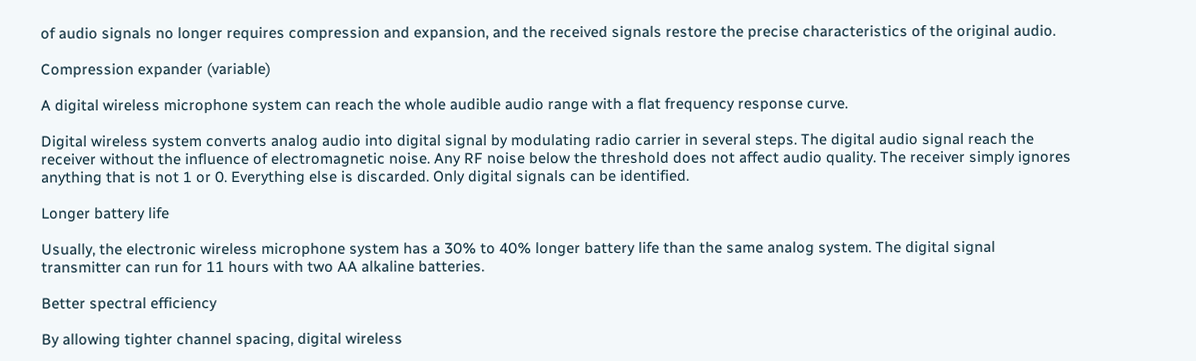of audio signals no longer requires compression and expansion, and the received signals restore the precise characteristics of the original audio.

Compression expander (variable)

A digital wireless microphone system can reach the whole audible audio range with a flat frequency response curve.

Digital wireless system converts analog audio into digital signal by modulating radio carrier in several steps. The digital audio signal reach the receiver without the influence of electromagnetic noise. Any RF noise below the threshold does not affect audio quality. The receiver simply ignores anything that is not 1 or 0. Everything else is discarded. Only digital signals can be identified.

Longer battery life

Usually, the electronic wireless microphone system has a 30% to 40% longer battery life than the same analog system. The digital signal transmitter can run for 11 hours with two AA alkaline batteries.

Better spectral efficiency

By allowing tighter channel spacing, digital wireless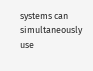systems can simultaneously use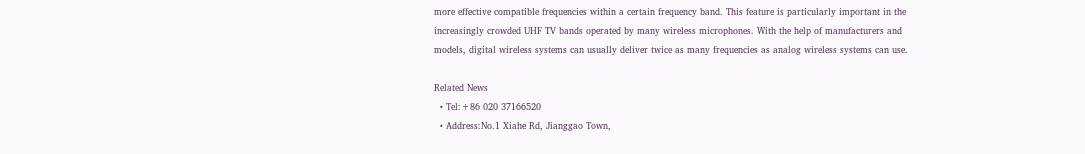more effective compatible frequencies within a certain frequency band. This feature is particularly important in the increasingly crowded UHF TV bands operated by many wireless microphones. With the help of manufacturers and models, digital wireless systems can usually deliver twice as many frequencies as analog wireless systems can use.

Related News
  • Tel:+86 020 37166520
  • Address:No.1 Xiahe Rd, Jianggao Town,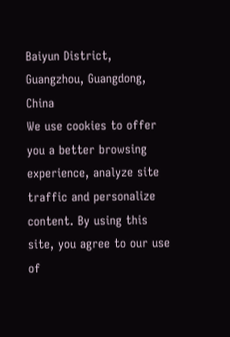Baiyun District, Guangzhou, Guangdong, China
We use cookies to offer you a better browsing experience, analyze site traffic and personalize content. By using this site, you agree to our use of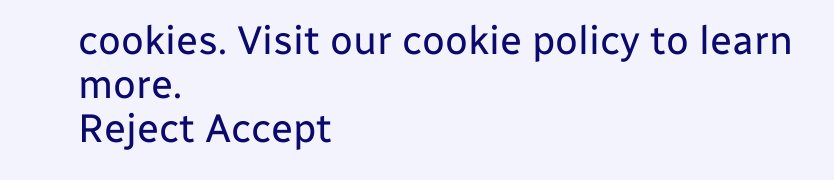cookies. Visit our cookie policy to learn more.
Reject Accept